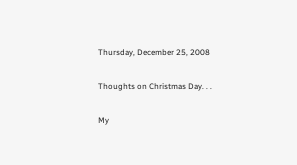Thursday, December 25, 2008

Thoughts on Christmas Day. . .

My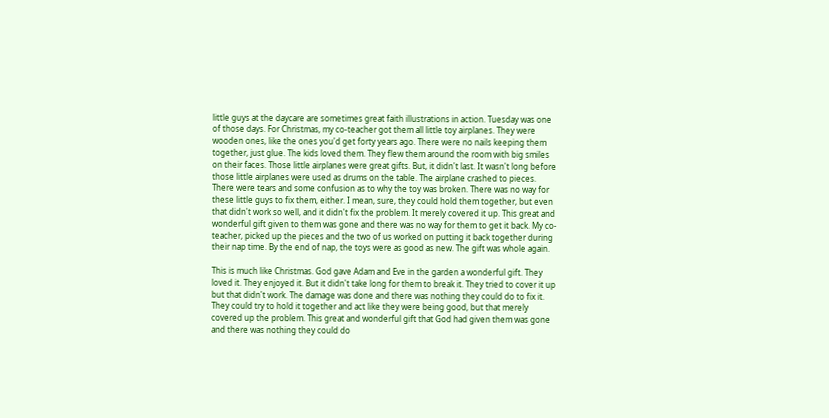little guys at the daycare are sometimes great faith illustrations in action. Tuesday was one of those days. For Christmas, my co-teacher got them all little toy airplanes. They were wooden ones, like the ones you'd get forty years ago. There were no nails keeping them together, just glue. The kids loved them. They flew them around the room with big smiles on their faces. Those little airplanes were great gifts. But, it didn't last. It wasn't long before those little airplanes were used as drums on the table. The airplane crashed to pieces. There were tears and some confusion as to why the toy was broken. There was no way for these little guys to fix them, either. I mean, sure, they could hold them together, but even that didn't work so well, and it didn't fix the problem. It merely covered it up. This great and wonderful gift given to them was gone and there was no way for them to get it back. My co-teacher, picked up the pieces and the two of us worked on putting it back together during their nap time. By the end of nap, the toys were as good as new. The gift was whole again.

This is much like Christmas. God gave Adam and Eve in the garden a wonderful gift. They loved it. They enjoyed it. But it didn't take long for them to break it. They tried to cover it up but that didn't work. The damage was done and there was nothing they could do to fix it. They could try to hold it together and act like they were being good, but that merely covered up the problem. This great and wonderful gift that God had given them was gone and there was nothing they could do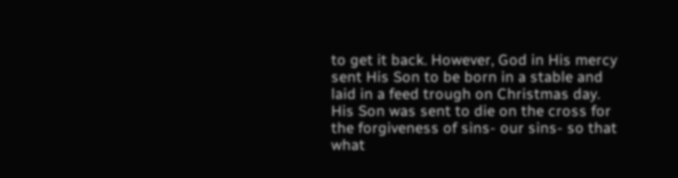to get it back. However, God in His mercy sent His Son to be born in a stable and laid in a feed trough on Christmas day. His Son was sent to die on the cross for the forgiveness of sins- our sins- so that what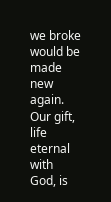we broke would be made new again. Our gift, life eternal with God, is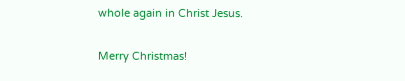whole again in Christ Jesus.

Merry Christmas!